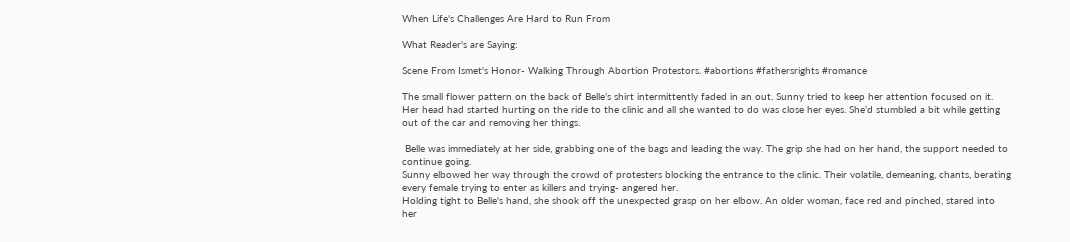When Life's Challenges Are Hard to Run From

What Reader's are Saying:

Scene From Ismet's Honor- Walking Through Abortion Protestors. #abortions #fathersrights #romance

The small flower pattern on the back of Belle’s shirt intermittently faded in an out. Sunny tried to keep her attention focused on it. Her head had started hurting on the ride to the clinic and all she wanted to do was close her eyes. She’d stumbled a bit while getting out of the car and removing her things.

 Belle was immediately at her side, grabbing one of the bags and leading the way. The grip she had on her hand, the support needed to continue going.
Sunny elbowed her way through the crowd of protesters blocking the entrance to the clinic. Their volatile, demeaning, chants, berating every female trying to enter as killers and trying- angered her.
Holding tight to Belle's hand, she shook off the unexpected grasp on her elbow. An older woman, face red and pinched, stared into her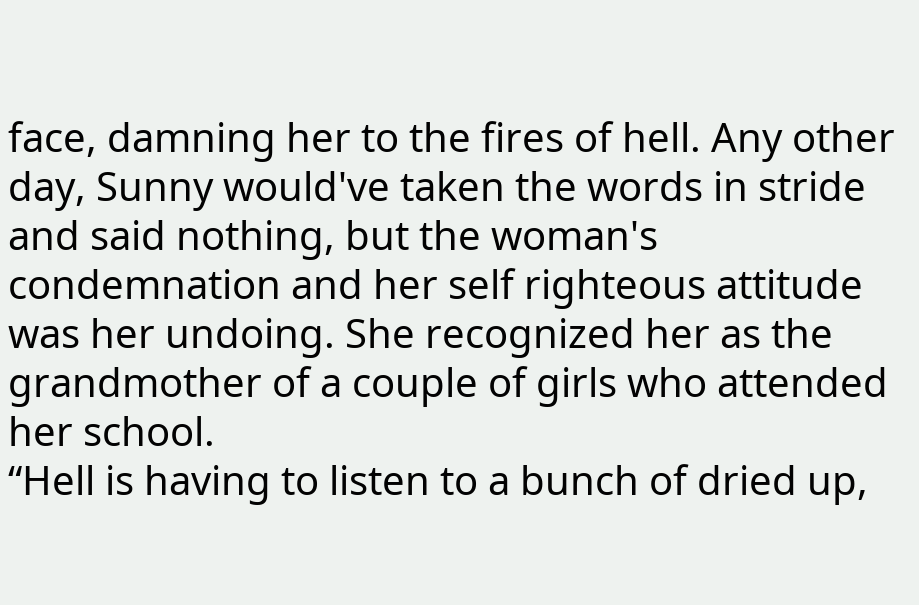face, damning her to the fires of hell. Any other day, Sunny would've taken the words in stride and said nothing, but the woman's condemnation and her self righteous attitude was her undoing. She recognized her as the grandmother of a couple of girls who attended her school.
“Hell is having to listen to a bunch of dried up,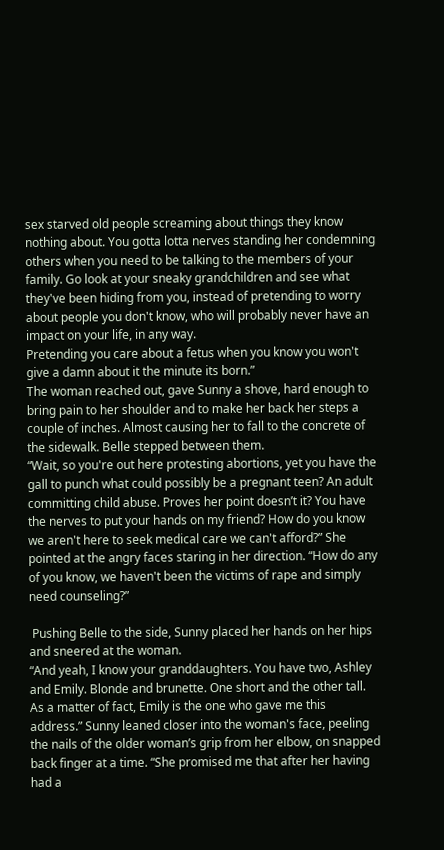sex starved old people screaming about things they know nothing about. You gotta lotta nerves standing her condemning others when you need to be talking to the members of your family. Go look at your sneaky grandchildren and see what they've been hiding from you, instead of pretending to worry about people you don't know, who will probably never have an impact on your life, in any way.
Pretending you care about a fetus when you know you won't give a damn about it the minute its born.”
The woman reached out, gave Sunny a shove, hard enough to bring pain to her shoulder and to make her back her steps a couple of inches. Almost causing her to fall to the concrete of the sidewalk. Belle stepped between them.
“Wait, so you're out here protesting abortions, yet you have the gall to punch what could possibly be a pregnant teen? An adult committing child abuse. Proves her point doesn’t it? You have the nerves to put your hands on my friend? How do you know we aren't here to seek medical care we can't afford?” She pointed at the angry faces staring in her direction. “How do any of you know, we haven't been the victims of rape and simply need counseling?”

 Pushing Belle to the side, Sunny placed her hands on her hips and sneered at the woman.
“And yeah, I know your granddaughters. You have two, Ashley and Emily. Blonde and brunette. One short and the other tall. As a matter of fact, Emily is the one who gave me this address.” Sunny leaned closer into the woman's face, peeling the nails of the older woman’s grip from her elbow, on snapped back finger at a time. “She promised me that after her having had a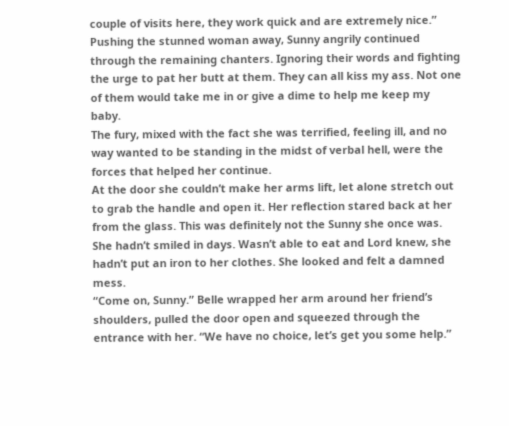couple of visits here, they work quick and are extremely nice.” Pushing the stunned woman away, Sunny angrily continued through the remaining chanters. Ignoring their words and fighting the urge to pat her butt at them. They can all kiss my ass. Not one of them would take me in or give a dime to help me keep my baby.
The fury, mixed with the fact she was terrified, feeling ill, and no way wanted to be standing in the midst of verbal hell, were the forces that helped her continue.
At the door she couldn’t make her arms lift, let alone stretch out to grab the handle and open it. Her reflection stared back at her from the glass. This was definitely not the Sunny she once was. She hadn’t smiled in days. Wasn’t able to eat and Lord knew, she hadn’t put an iron to her clothes. She looked and felt a damned mess.
“Come on, Sunny.” Belle wrapped her arm around her friend’s shoulders, pulled the door open and squeezed through the entrance with her. “We have no choice, let’s get you some help.”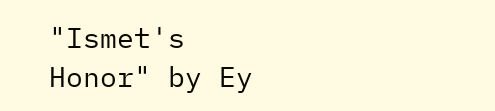"Ismet's Honor" by Ey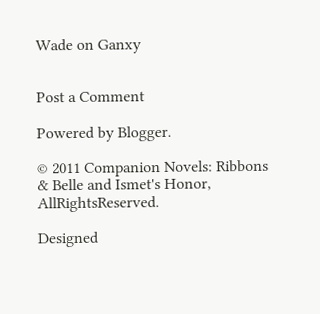Wade on Ganxy


Post a Comment

Powered by Blogger.

© 2011 Companion Novels: Ribbons & Belle and Ismet's Honor, AllRightsReserved.

Designed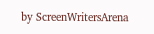by ScreenWritersArena